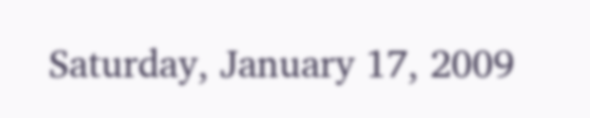Saturday, January 17, 2009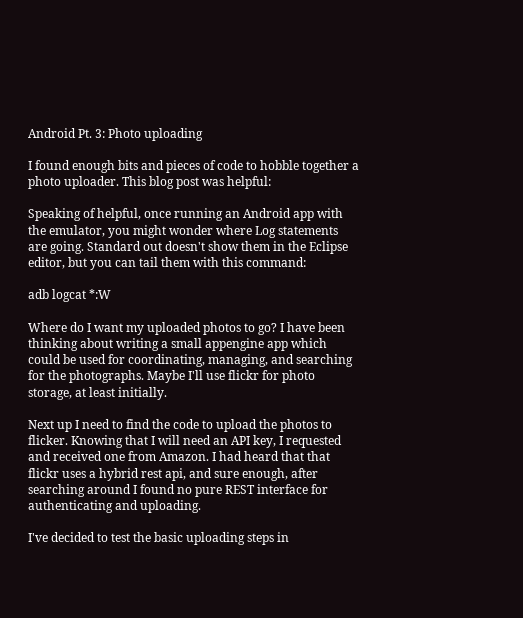Android Pt. 3: Photo uploading

I found enough bits and pieces of code to hobble together a photo uploader. This blog post was helpful:

Speaking of helpful, once running an Android app with the emulator, you might wonder where Log statements are going. Standard out doesn't show them in the Eclipse editor, but you can tail them with this command:

adb logcat *:W

Where do I want my uploaded photos to go? I have been thinking about writing a small appengine app which could be used for coordinating, managing, and searching for the photographs. Maybe I'll use flickr for photo storage, at least initially.

Next up I need to find the code to upload the photos to flicker. Knowing that I will need an API key, I requested and received one from Amazon. I had heard that that flickr uses a hybrid rest api, and sure enough, after searching around I found no pure REST interface for authenticating and uploading.

I've decided to test the basic uploading steps in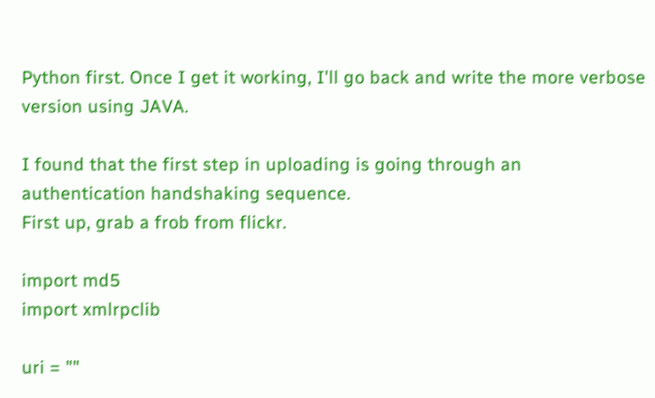Python first. Once I get it working, I'll go back and write the more verbose version using JAVA.

I found that the first step in uploading is going through an authentication handshaking sequence.
First up, grab a frob from flickr.

import md5
import xmlrpclib

uri = ""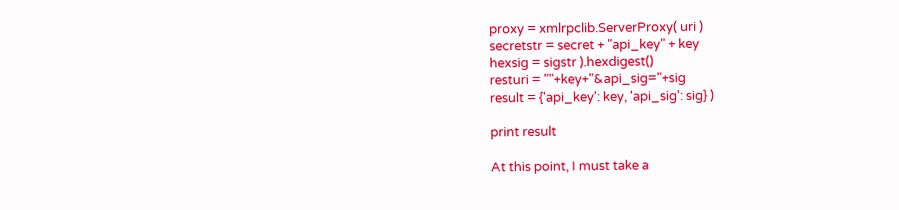proxy = xmlrpclib.ServerProxy( uri )
secretstr = secret + "api_key" + key
hexsig = sigstr ).hexdigest()
resturi = ""+key+"&api_sig="+sig
result = {'api_key': key, 'api_sig': sig} )

print result

At this point, I must take a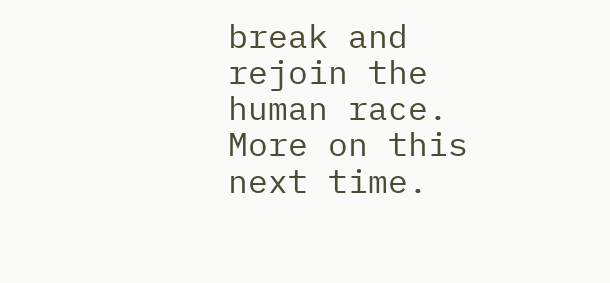break and rejoin the human race. More on this next time.